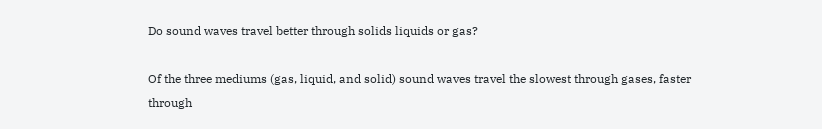Do sound waves travel better through solids liquids or gas?

Of the three mediums (gas, liquid, and solid) sound waves travel the slowest through gases, faster through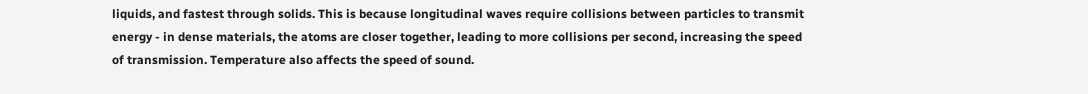liquids, and fastest through solids. This is because longitudinal waves require collisions between particles to transmit energy - in dense materials, the atoms are closer together, leading to more collisions per second, increasing the speed of transmission. Temperature also affects the speed of sound.